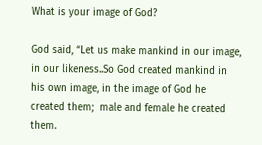What is your image of God?

God said, “Let us make mankind in our image, in our likeness..So God created mankind in his own image, in the image of God he created them;  male and female he created them.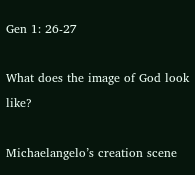Gen 1: 26-27

What does the image of God look like?

Michaelangelo’s creation scene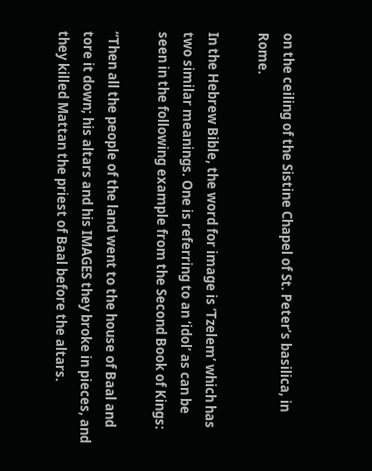on the ceiling of the Sistine Chapel of St. Peter’s basilica, in Rome.

In the Hebrew Bible, the word for image is ‘Tzelem’ which has two similar meanings. One is referring to an ‘idol’ as can be seen in the following example from the Second Book of Kings:

“Then all the people of the land went to the house of Baal and tore it down; his altars and his IMAGES they broke in pieces, and they killed Mattan the priest of Baal before the altars.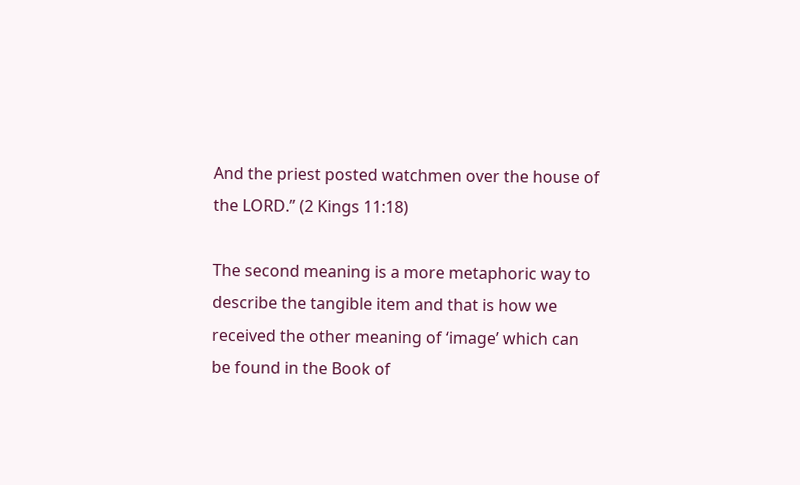And the priest posted watchmen over the house of the LORD.” (2 Kings 11:18)

The second meaning is a more metaphoric way to describe the tangible item and that is how we received the other meaning of ‘image’ which can be found in the Book of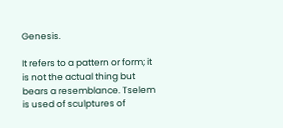Genesis.

It refers to a pattern or form; it is not the actual thing but bears a resemblance. Tselem is used of sculptures of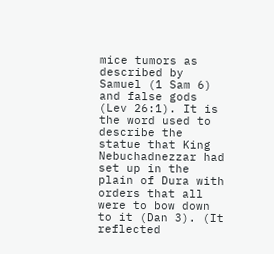mice tumors as described by Samuel (1 Sam 6) and false gods (Lev 26:1). It is the word used to describe the statue that King Nebuchadnezzar had set up in the plain of Dura with orders that all were to bow down to it (Dan 3). (It reflected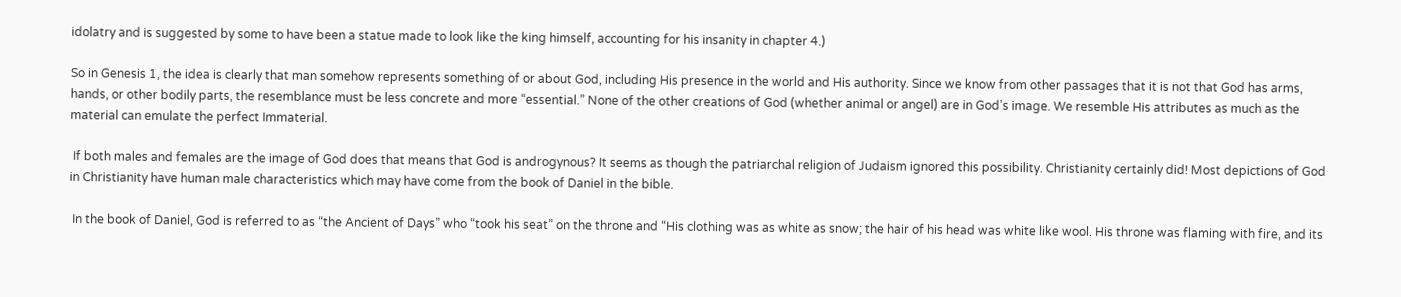idolatry and is suggested by some to have been a statue made to look like the king himself, accounting for his insanity in chapter 4.)

So in Genesis 1, the idea is clearly that man somehow represents something of or about God, including His presence in the world and His authority. Since we know from other passages that it is not that God has arms, hands, or other bodily parts, the resemblance must be less concrete and more “essential.” None of the other creations of God (whether animal or angel) are in God’s image. We resemble His attributes as much as the material can emulate the perfect Immaterial.

 If both males and females are the image of God does that means that God is androgynous? It seems as though the patriarchal religion of Judaism ignored this possibility. Christianity certainly did! Most depictions of God in Christianity have human male characteristics which may have come from the book of Daniel in the bible.

 In the book of Daniel, God is referred to as “the Ancient of Days” who “took his seat” on the throne and “His clothing was as white as snow; the hair of his head was white like wool. His throne was flaming with fire, and its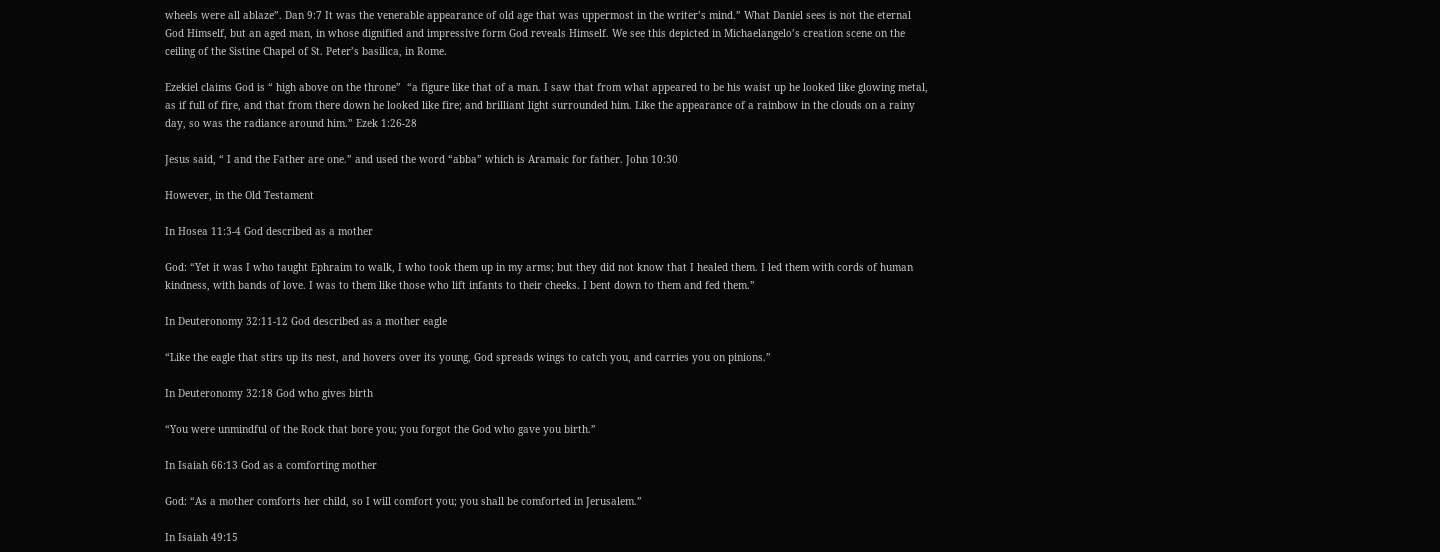wheels were all ablaze”. Dan 9:7 It was the venerable appearance of old age that was uppermost in the writer’s mind.” What Daniel sees is not the eternal God Himself, but an aged man, in whose dignified and impressive form God reveals Himself. We see this depicted in Michaelangelo’s creation scene on the ceiling of the Sistine Chapel of St. Peter’s basilica, in Rome.

Ezekiel claims God is “ high above on the throne”  “a figure like that of a man. I saw that from what appeared to be his waist up he looked like glowing metal, as if full of fire, and that from there down he looked like fire; and brilliant light surrounded him. Like the appearance of a rainbow in the clouds on a rainy day, so was the radiance around him.” Ezek 1:26-28

Jesus said, “ I and the Father are one.” and used the word “abba” which is Aramaic for father. John 10:30

However, in the Old Testament

In Hosea 11:3-4 God described as a mother

God: “Yet it was I who taught Ephraim to walk, I who took them up in my arms; but they did not know that I healed them. I led them with cords of human kindness, with bands of love. I was to them like those who lift infants to their cheeks. I bent down to them and fed them.”

In Deuteronomy 32:11-12 God described as a mother eagle

“Like the eagle that stirs up its nest, and hovers over its young, God spreads wings to catch you, and carries you on pinions.”

In Deuteronomy 32:18 God who gives birth

“You were unmindful of the Rock that bore you; you forgot the God who gave you birth.”

In Isaiah 66:13 God as a comforting mother

God: “As a mother comforts her child, so I will comfort you; you shall be comforted in Jerusalem.”

In Isaiah 49:15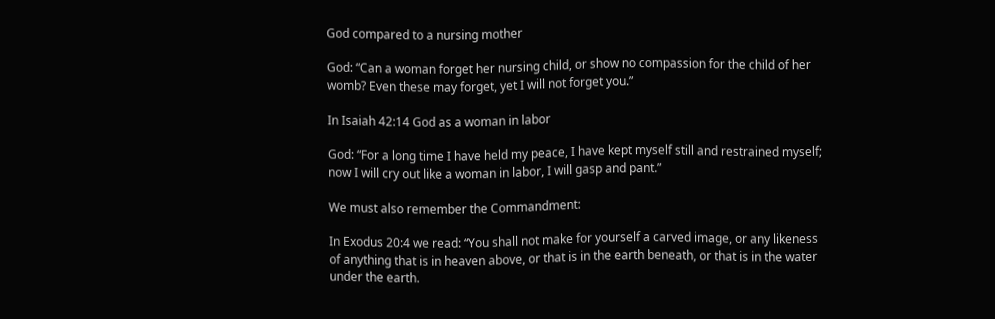God compared to a nursing mother

God: “Can a woman forget her nursing child, or show no compassion for the child of her womb? Even these may forget, yet I will not forget you.”

In Isaiah 42:14 God as a woman in labor

God: “For a long time I have held my peace, I have kept myself still and restrained myself; now I will cry out like a woman in labor, I will gasp and pant.”

We must also remember the Commandment:

In Exodus 20:4 we read: “You shall not make for yourself a carved image, or any likeness of anything that is in heaven above, or that is in the earth beneath, or that is in the water under the earth.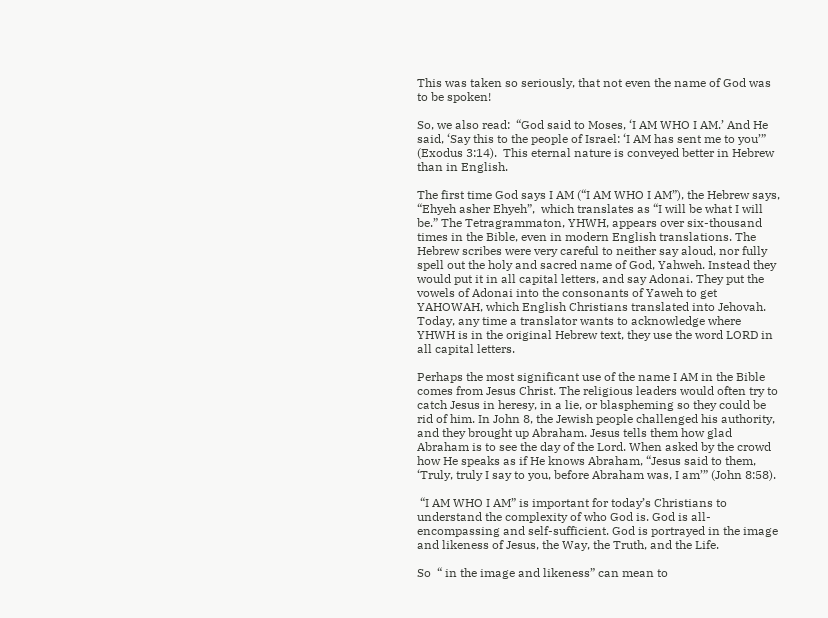This was taken so seriously, that not even the name of God was to be spoken!

So, we also read:  “God said to Moses, ‘I AM WHO I AM.’ And He said, ‘Say this to the people of Israel: ‘I AM has sent me to you’” (Exodus 3:14).  This eternal nature is conveyed better in Hebrew than in English.

The first time God says I AM (“I AM WHO I AM”), the Hebrew says, “Ehyeh asher Ehyeh”,  which translates as “I will be what I will be.” The Tetragrammaton, YHWH, appears over six-thousand times in the Bible, even in modern English translations. The Hebrew scribes were very careful to neither say aloud, nor fully spell out the holy and sacred name of God, Yahweh. Instead they would put it in all capital letters, and say Adonai. They put the vowels of Adonai into the consonants of Yaweh to get YAHOWAH, which English Christians translated into Jehovah. Today, any time a translator wants to acknowledge where YHWH is in the original Hebrew text, they use the word LORD in all capital letters.

Perhaps the most significant use of the name I AM in the Bible comes from Jesus Christ. The religious leaders would often try to catch Jesus in heresy, in a lie, or blaspheming so they could be rid of him. In John 8, the Jewish people challenged his authority, and they brought up Abraham. Jesus tells them how glad Abraham is to see the day of the Lord. When asked by the crowd how He speaks as if He knows Abraham, “Jesus said to them, ‘Truly, truly I say to you, before Abraham was, I am’” (John 8:58).

 “I AM WHO I AM” is important for today’s Christians to understand the complexity of who God is. God is all-encompassing and self-sufficient. God is portrayed in the image and likeness of Jesus, the Way, the Truth, and the Life.

So  “ in the image and likeness” can mean to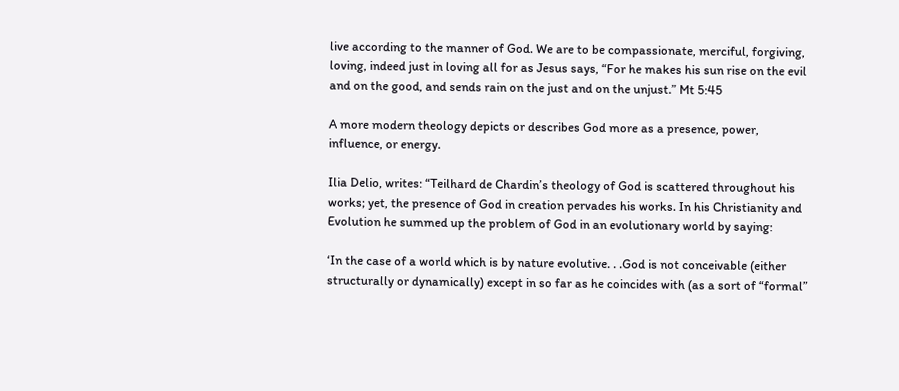live according to the manner of God. We are to be compassionate, merciful, forgiving, loving, indeed just in loving all for as Jesus says, “For he makes his sun rise on the evil and on the good, and sends rain on the just and on the unjust.” Mt 5:45

A more modern theology depicts or describes God more as a presence, power, influence, or energy.

Ilia Delio, writes: “Teilhard de Chardin’s theology of God is scattered throughout his works; yet, the presence of God in creation pervades his works. In his Christianity and Evolution he summed up the problem of God in an evolutionary world by saying:

‘In the case of a world which is by nature evolutive. . .God is not conceivable (either structurally or dynamically) except in so far as he coincides with (as a sort of “formal”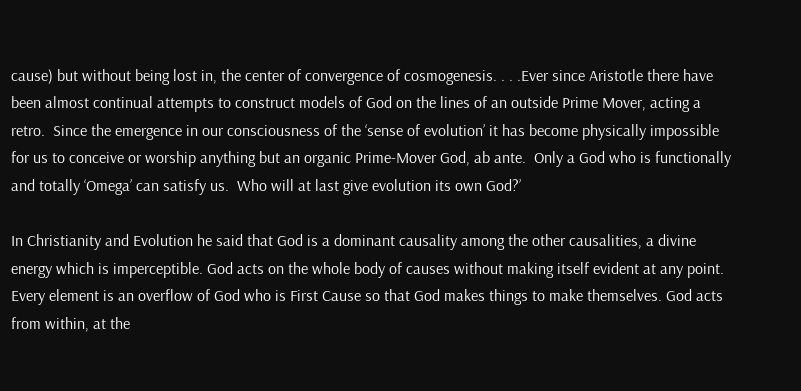cause) but without being lost in, the center of convergence of cosmogenesis. . . .Ever since Aristotle there have been almost continual attempts to construct models of God on the lines of an outside Prime Mover, acting a retro.  Since the emergence in our consciousness of the ‘sense of evolution’ it has become physically impossible for us to conceive or worship anything but an organic Prime-Mover God, ab ante.  Only a God who is functionally and totally ‘Omega’ can satisfy us.  Who will at last give evolution its own God?’

In Christianity and Evolution he said that God is a dominant causality among the other causalities, a divine energy which is imperceptible. God acts on the whole body of causes without making itself evident at any point. Every element is an overflow of God who is First Cause so that God makes things to make themselves. God acts from within, at the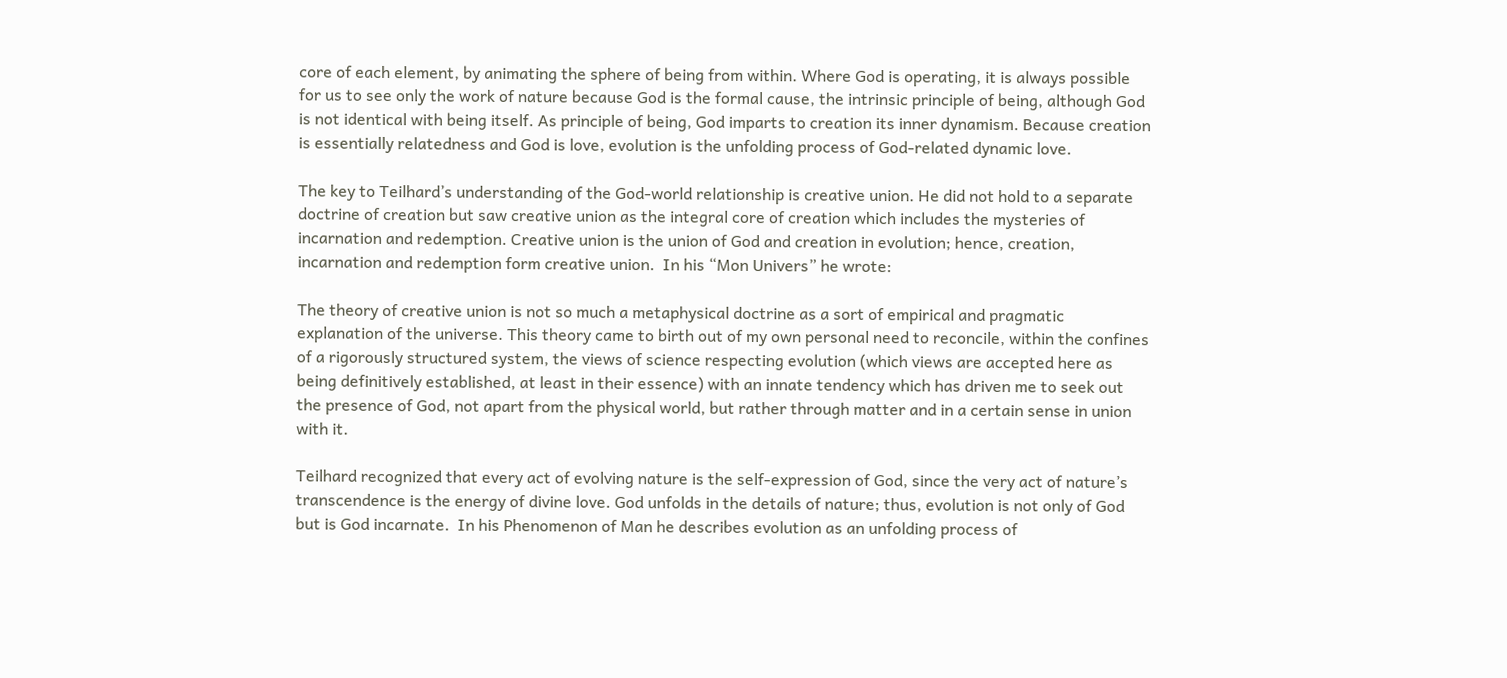core of each element, by animating the sphere of being from within. Where God is operating, it is always possible for us to see only the work of nature because God is the formal cause, the intrinsic principle of being, although God is not identical with being itself. As principle of being, God imparts to creation its inner dynamism. Because creation is essentially relatedness and God is love, evolution is the unfolding process of God-related dynamic love.

The key to Teilhard’s understanding of the God-world relationship is creative union. He did not hold to a separate doctrine of creation but saw creative union as the integral core of creation which includes the mysteries of incarnation and redemption. Creative union is the union of God and creation in evolution; hence, creation, incarnation and redemption form creative union.  In his “Mon Univers” he wrote:

The theory of creative union is not so much a metaphysical doctrine as a sort of empirical and pragmatic explanation of the universe. This theory came to birth out of my own personal need to reconcile, within the confines of a rigorously structured system, the views of science respecting evolution (which views are accepted here as being definitively established, at least in their essence) with an innate tendency which has driven me to seek out the presence of God, not apart from the physical world, but rather through matter and in a certain sense in union with it.

Teilhard recognized that every act of evolving nature is the self-expression of God, since the very act of nature’s transcendence is the energy of divine love. God unfolds in the details of nature; thus, evolution is not only of God but is God incarnate.  In his Phenomenon of Man he describes evolution as an unfolding process of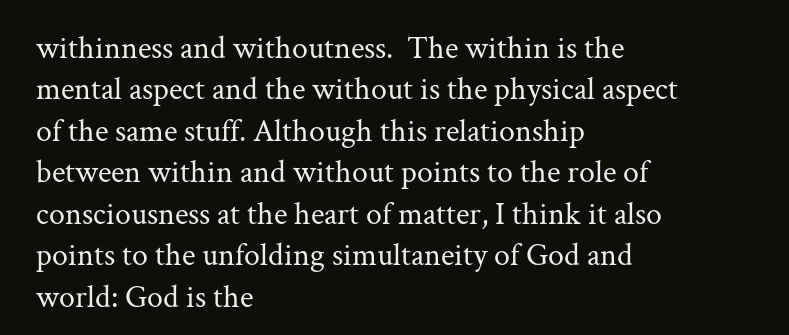withinness and withoutness.  The within is the mental aspect and the without is the physical aspect of the same stuff. Although this relationship between within and without points to the role of consciousness at the heart of matter, I think it also points to the unfolding simultaneity of God and world: God is the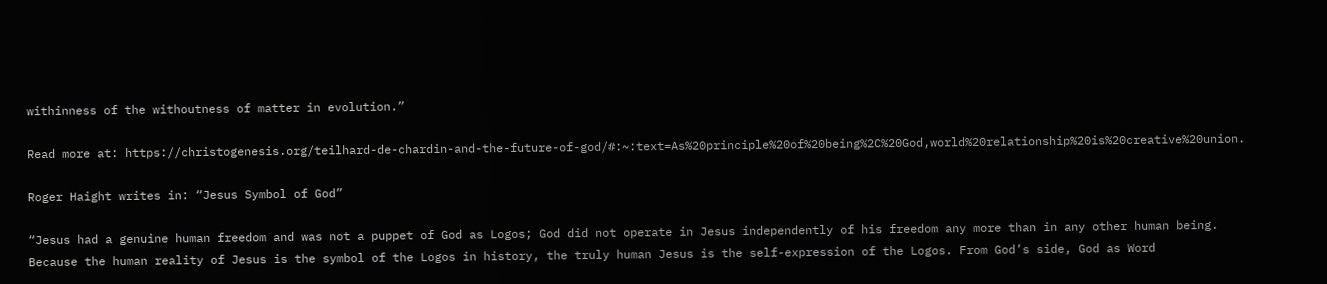withinness of the withoutness of matter in evolution.”

Read more at: https://christogenesis.org/teilhard-de-chardin-and-the-future-of-god/#:~:text=As%20principle%20of%20being%2C%20God,world%20relationship%20is%20creative%20union.

Roger Haight writes in: “Jesus Symbol of God”

“Jesus had a genuine human freedom and was not a puppet of God as Logos; God did not operate in Jesus independently of his freedom any more than in any other human being. Because the human reality of Jesus is the symbol of the Logos in history, the truly human Jesus is the self-expression of the Logos. From God’s side, God as Word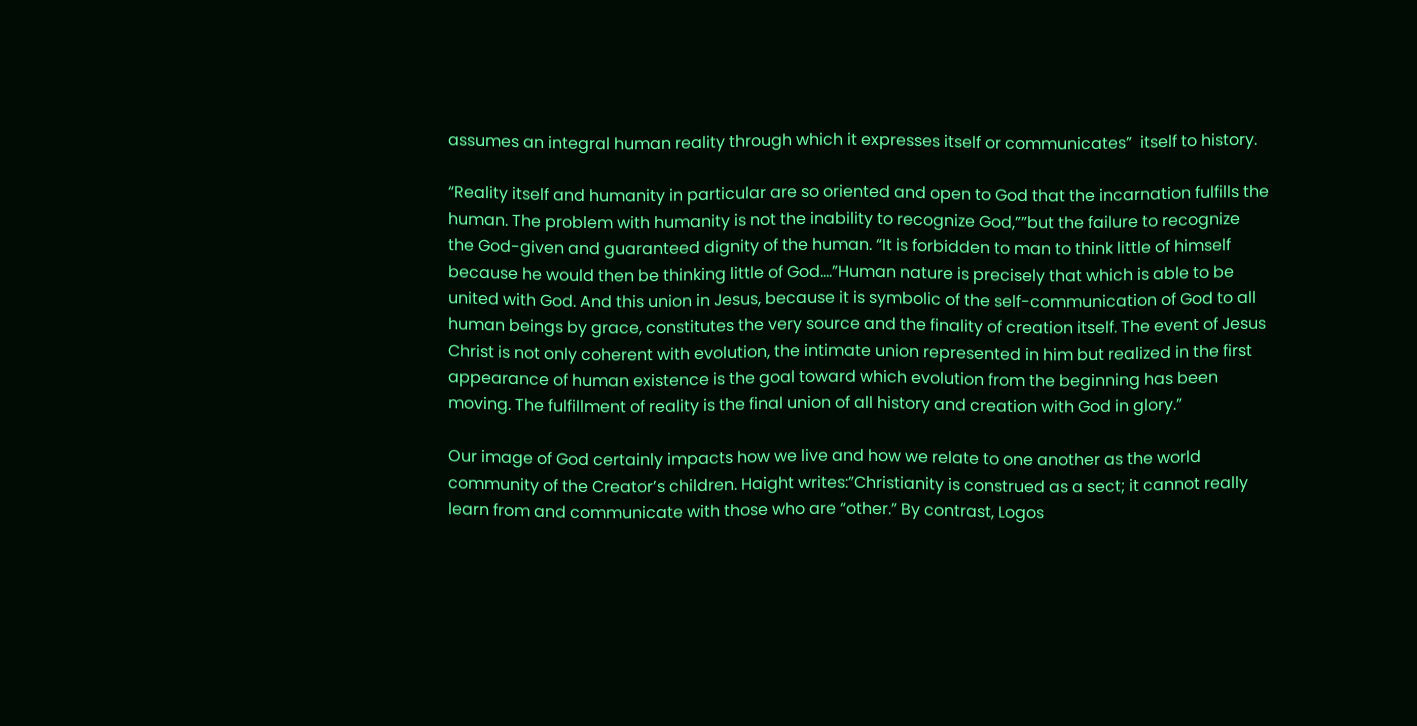assumes an integral human reality through which it expresses itself or communicates”  itself to history.

“Reality itself and humanity in particular are so oriented and open to God that the incarnation fulfills the human. The problem with humanity is not the inability to recognize God,””but the failure to recognize the God-given and guaranteed dignity of the human. “It is forbidden to man to think little of himself because he would then be thinking little of God….”Human nature is precisely that which is able to be united with God. And this union in Jesus, because it is symbolic of the self-communication of God to all human beings by grace, constitutes the very source and the finality of creation itself. The event of Jesus Christ is not only coherent with evolution, the intimate union represented in him but realized in the first appearance of human existence is the goal toward which evolution from the beginning has been moving. The fulfillment of reality is the final union of all history and creation with God in glory.”

Our image of God certainly impacts how we live and how we relate to one another as the world community of the Creator’s children. Haight writes:”Christianity is construed as a sect; it cannot really learn from and communicate with those who are “other.” By contrast, Logos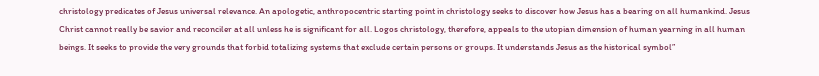christology predicates of Jesus universal relevance. An apologetic, anthropocentric starting point in christology seeks to discover how Jesus has a bearing on all humankind. Jesus Christ cannot really be savior and reconciler at all unless he is significant for all. Logos christology, therefore, appeals to the utopian dimension of human yearning in all human beings. It seeks to provide the very grounds that forbid totalizing systems that exclude certain persons or groups. It understands Jesus as the historical symbol”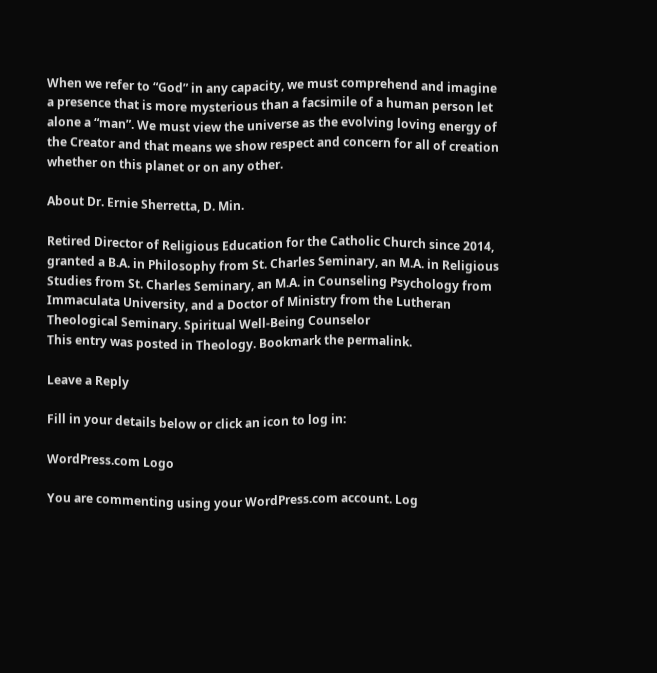When we refer to “God” in any capacity, we must comprehend and imagine a presence that is more mysterious than a facsimile of a human person let alone a “man”. We must view the universe as the evolving loving energy of the Creator and that means we show respect and concern for all of creation whether on this planet or on any other.

About Dr. Ernie Sherretta, D. Min.

Retired Director of Religious Education for the Catholic Church since 2014, granted a B.A. in Philosophy from St. Charles Seminary, an M.A. in Religious Studies from St. Charles Seminary, an M.A. in Counseling Psychology from Immaculata University, and a Doctor of Ministry from the Lutheran Theological Seminary. Spiritual Well-Being Counselor
This entry was posted in Theology. Bookmark the permalink.

Leave a Reply

Fill in your details below or click an icon to log in:

WordPress.com Logo

You are commenting using your WordPress.com account. Log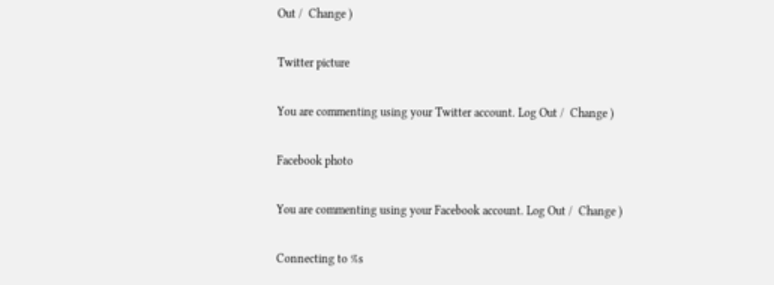Out /  Change )

Twitter picture

You are commenting using your Twitter account. Log Out /  Change )

Facebook photo

You are commenting using your Facebook account. Log Out /  Change )

Connecting to %s